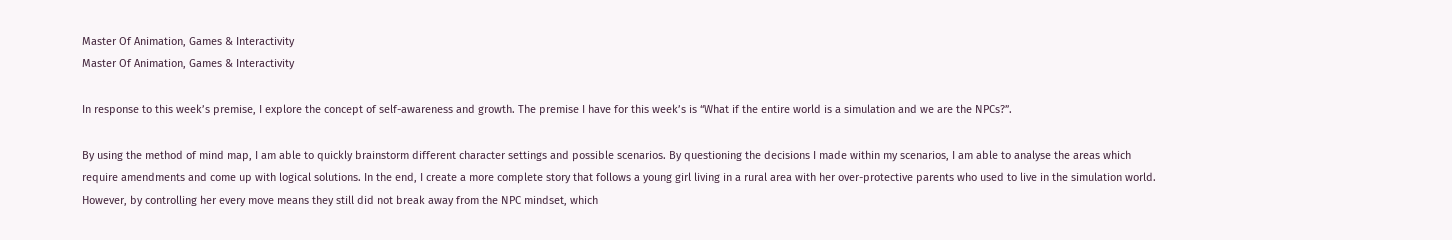Master Of Animation, Games & Interactivity
Master Of Animation, Games & Interactivity

In response to this week’s premise, I explore the concept of self-awareness and growth. The premise I have for this week’s is “What if the entire world is a simulation and we are the NPCs?”.

By using the method of mind map, I am able to quickly brainstorm different character settings and possible scenarios. By questioning the decisions I made within my scenarios, I am able to analyse the areas which require amendments and come up with logical solutions. In the end, I create a more complete story that follows a young girl living in a rural area with her over-protective parents who used to live in the simulation world. However, by controlling her every move means they still did not break away from the NPC mindset, which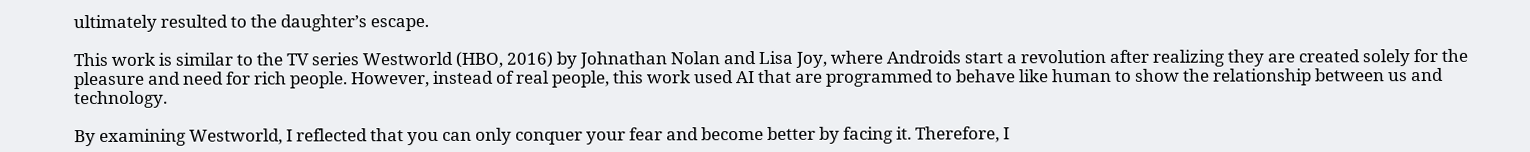ultimately resulted to the daughter’s escape.

This work is similar to the TV series Westworld (HBO, 2016) by Johnathan Nolan and Lisa Joy, where Androids start a revolution after realizing they are created solely for the pleasure and need for rich people. However, instead of real people, this work used AI that are programmed to behave like human to show the relationship between us and technology.

By examining Westworld, I reflected that you can only conquer your fear and become better by facing it. Therefore, I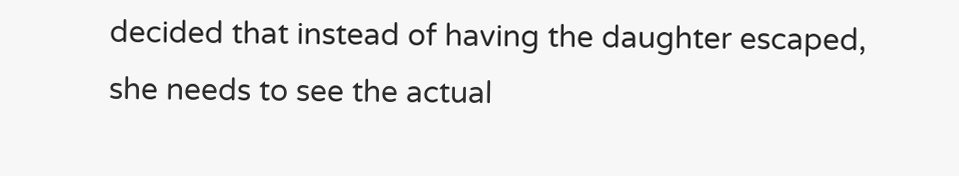decided that instead of having the daughter escaped, she needs to see the actual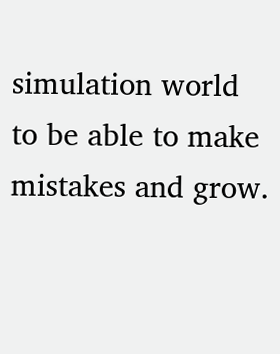simulation world to be able to make mistakes and grow.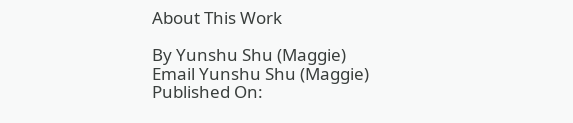About This Work

By Yunshu Shu (Maggie)
Email Yunshu Shu (Maggie)
Published On: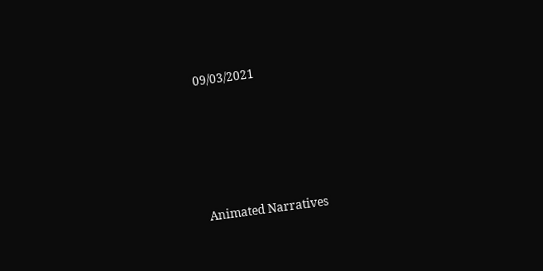09/03/2021








Animated Narratives